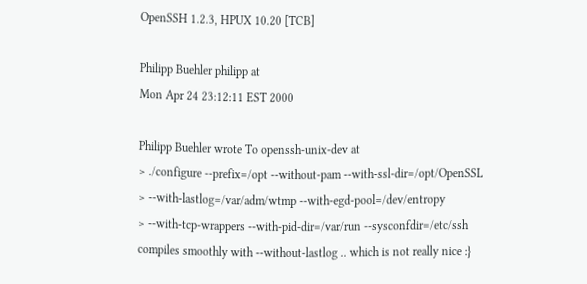OpenSSH 1.2.3, HPUX 10.20 [TCB]

Philipp Buehler philipp at
Mon Apr 24 23:12:11 EST 2000

Philipp Buehler wrote To openssh-unix-dev at
> ./configure --prefix=/opt --without-pam --with-ssl-dir=/opt/OpenSSL
> --with-lastlog=/var/adm/wtmp --with-egd-pool=/dev/entropy
> --with-tcp-wrappers --with-pid-dir=/var/run --sysconfdir=/etc/ssh
compiles smoothly with --without-lastlog .. which is not really nice :}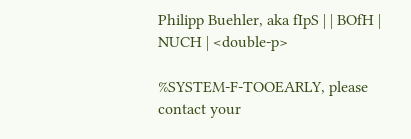Philipp Buehler, aka fIpS | | BOfH | NUCH | <double-p>

%SYSTEM-F-TOOEARLY, please contact your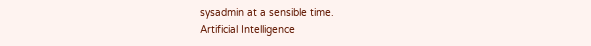sysadmin at a sensible time.
Artificial Intelligence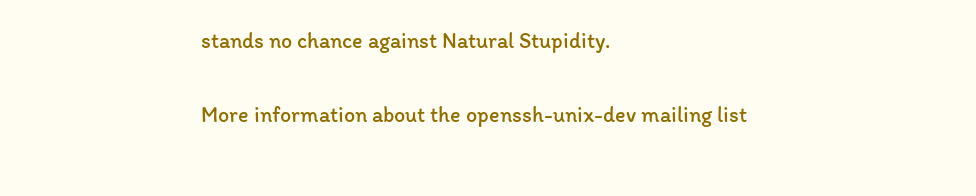stands no chance against Natural Stupidity.

More information about the openssh-unix-dev mailing list